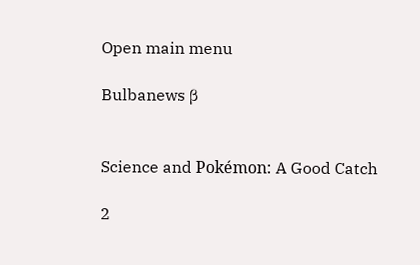Open main menu

Bulbanews β


Science and Pokémon: A Good Catch

2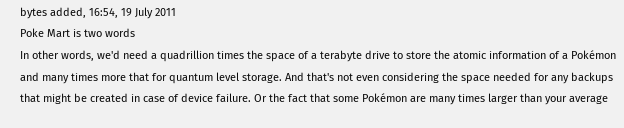bytes added, 16:54, 19 July 2011
Poke Mart is two words
In other words, we'd need a quadrillion times the space of a terabyte drive to store the atomic information of a Pokémon and many times more that for quantum level storage. And that's not even considering the space needed for any backups that might be created in case of device failure. Or the fact that some Pokémon are many times larger than your average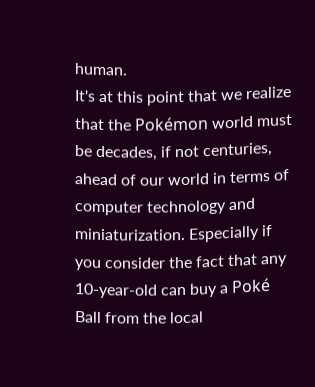human.
It's at this point that we realize that the Pokémon world must be decades, if not centuries, ahead of our world in terms of computer technology and miniaturization. Especially if you consider the fact that any 10-year-old can buy a Poké Ball from the local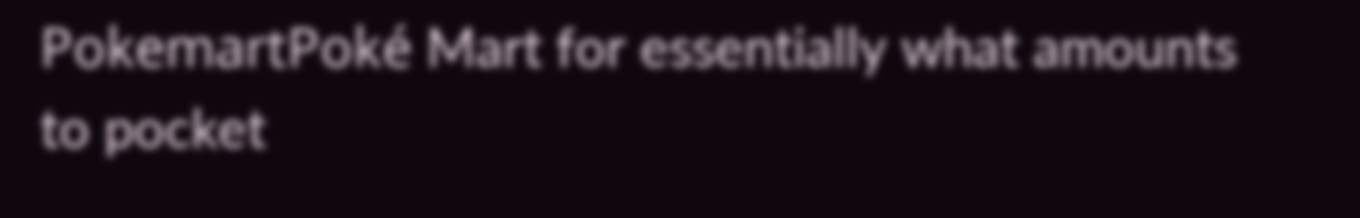PokemartPoké Mart for essentially what amounts to pocket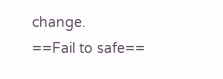change.
==Fail to safe==